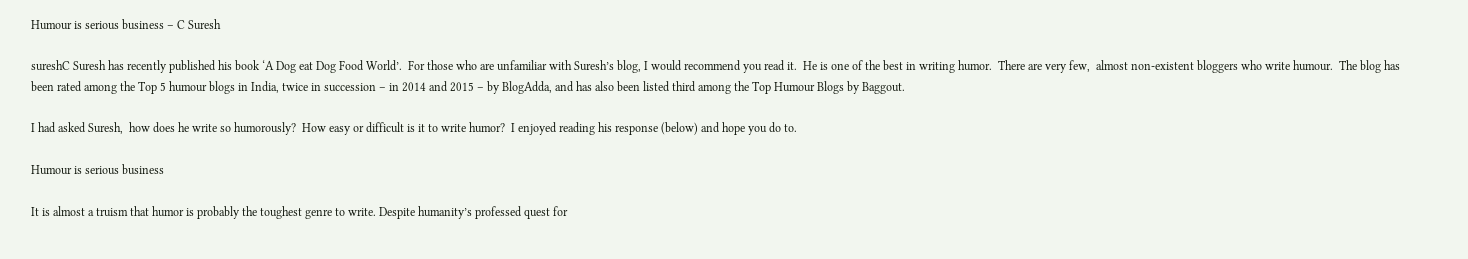Humour is serious business – C Suresh

sureshC Suresh has recently published his book ‘A Dog eat Dog Food World’.  For those who are unfamiliar with Suresh’s blog, I would recommend you read it.  He is one of the best in writing humor.  There are very few,  almost non-existent bloggers who write humour.  The blog has been rated among the Top 5 humour blogs in India, twice in succession – in 2014 and 2015 – by BlogAdda, and has also been listed third among the Top Humour Blogs by Baggout.

I had asked Suresh,  how does he write so humorously?  How easy or difficult is it to write humor?  I enjoyed reading his response (below) and hope you do to.

Humour is serious business

It is almost a truism that humor is probably the toughest genre to write. Despite humanity’s professed quest for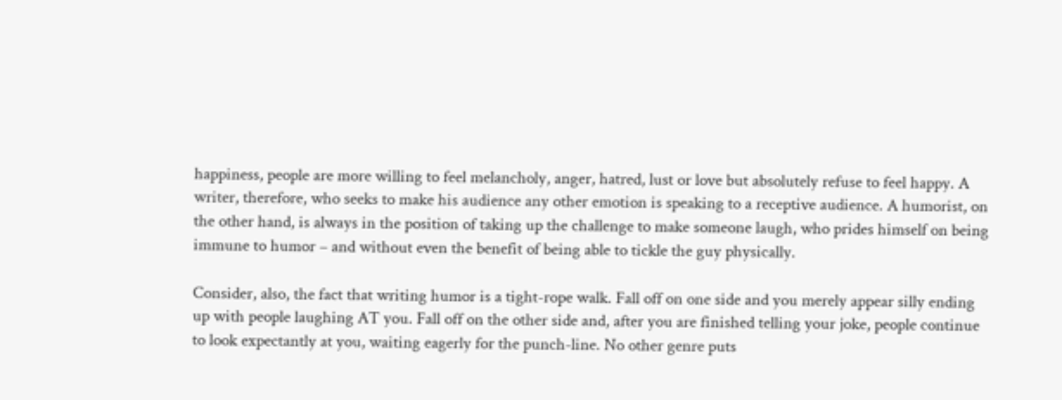happiness, people are more willing to feel melancholy, anger, hatred, lust or love but absolutely refuse to feel happy. A writer, therefore, who seeks to make his audience any other emotion is speaking to a receptive audience. A humorist, on the other hand, is always in the position of taking up the challenge to make someone laugh, who prides himself on being immune to humor – and without even the benefit of being able to tickle the guy physically.

Consider, also, the fact that writing humor is a tight-rope walk. Fall off on one side and you merely appear silly ending up with people laughing AT you. Fall off on the other side and, after you are finished telling your joke, people continue to look expectantly at you, waiting eagerly for the punch-line. No other genre puts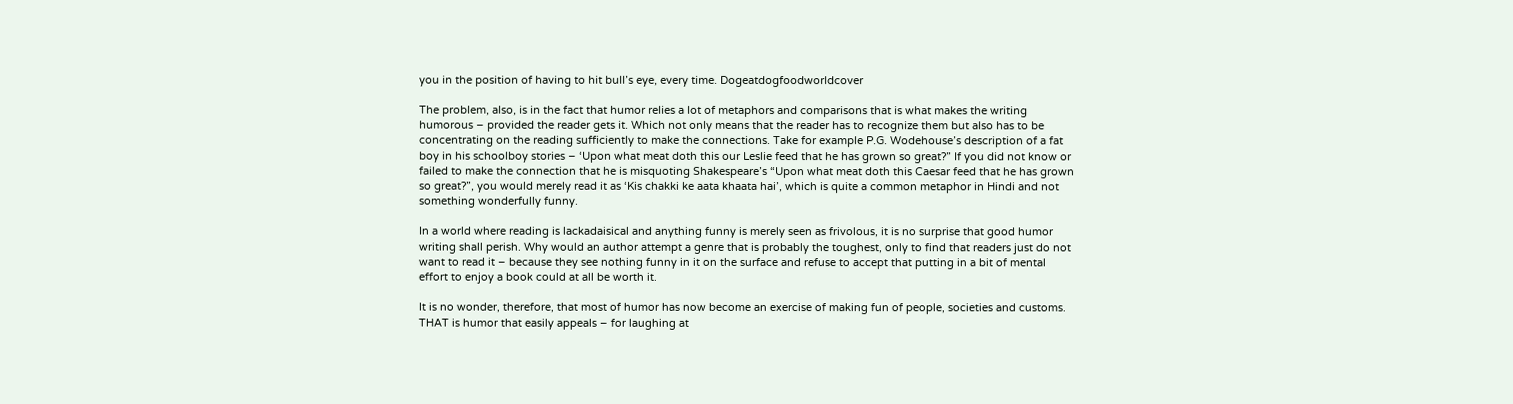you in the position of having to hit bull’s eye, every time. Dogeatdogfoodworldcover

The problem, also, is in the fact that humor relies a lot of metaphors and comparisons that is what makes the writing humorous – provided the reader gets it. Which not only means that the reader has to recognize them but also has to be concentrating on the reading sufficiently to make the connections. Take for example P.G. Wodehouse’s description of a fat boy in his schoolboy stories – ‘Upon what meat doth this our Leslie feed that he has grown so great?” If you did not know or failed to make the connection that he is misquoting Shakespeare’s “Upon what meat doth this Caesar feed that he has grown so great?”, you would merely read it as ‘Kis chakki ke aata khaata hai’, which is quite a common metaphor in Hindi and not something wonderfully funny.

In a world where reading is lackadaisical and anything funny is merely seen as frivolous, it is no surprise that good humor writing shall perish. Why would an author attempt a genre that is probably the toughest, only to find that readers just do not want to read it – because they see nothing funny in it on the surface and refuse to accept that putting in a bit of mental effort to enjoy a book could at all be worth it.

It is no wonder, therefore, that most of humor has now become an exercise of making fun of people, societies and customs. THAT is humor that easily appeals – for laughing at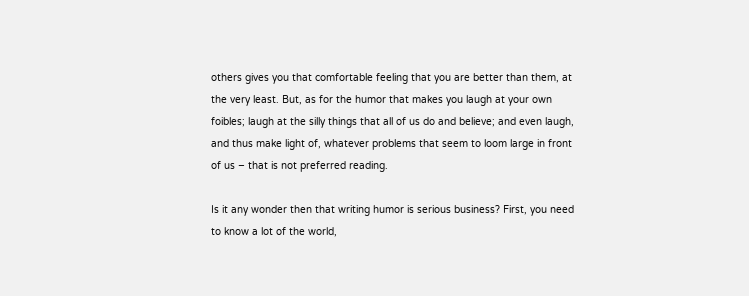others gives you that comfortable feeling that you are better than them, at the very least. But, as for the humor that makes you laugh at your own foibles; laugh at the silly things that all of us do and believe; and even laugh, and thus make light of, whatever problems that seem to loom large in front of us – that is not preferred reading.

Is it any wonder then that writing humor is serious business? First, you need to know a lot of the world,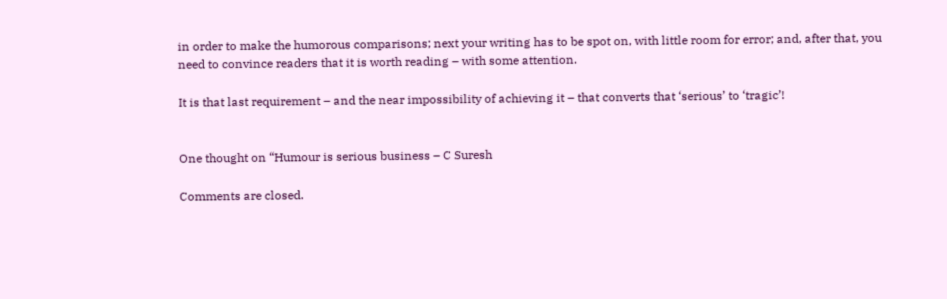in order to make the humorous comparisons; next your writing has to be spot on, with little room for error; and, after that, you need to convince readers that it is worth reading – with some attention.

It is that last requirement – and the near impossibility of achieving it – that converts that ‘serious’ to ‘tragic’!


One thought on “Humour is serious business – C Suresh

Comments are closed.